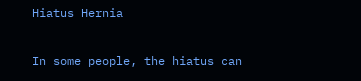Hiatus Hernia

In some people, the hiatus can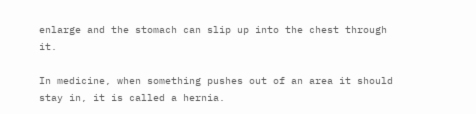enlarge and the stomach can slip up into the chest through it.

In medicine, when something pushes out of an area it should stay in, it is called a hernia.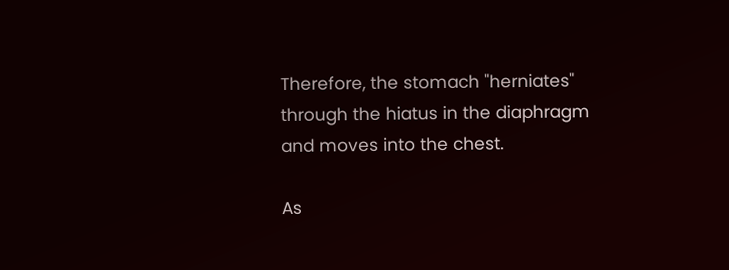Therefore, the stomach "herniates" through the hiatus in the diaphragm and moves into the chest.

As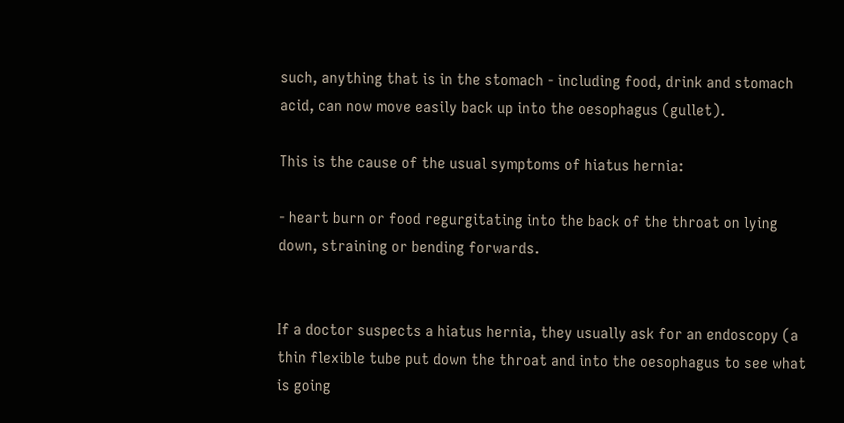such, anything that is in the stomach - including food, drink and stomach acid, can now move easily back up into the oesophagus (gullet).

This is the cause of the usual symptoms of hiatus hernia:

- heart burn or food regurgitating into the back of the throat on lying down, straining or bending forwards.


If a doctor suspects a hiatus hernia, they usually ask for an endoscopy (a thin flexible tube put down the throat and into the oesophagus to see what is going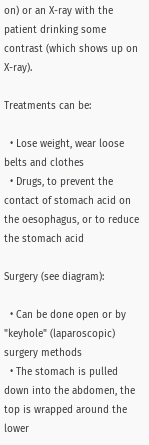on) or an X-ray with the patient drinking some contrast (which shows up on X-ray).

Treatments can be:

  • Lose weight, wear loose belts and clothes
  • Drugs, to prevent the contact of stomach acid on the oesophagus, or to reduce the stomach acid

Surgery (see diagram):

  • Can be done open or by "keyhole" (laparoscopic) surgery methods
  • The stomach is pulled down into the abdomen, the top is wrapped around the lower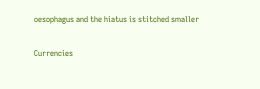oesophagus and the hiatus is stitched smaller

Currencies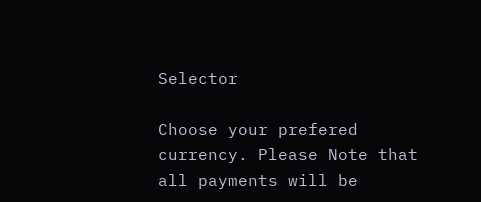Selector

Choose your prefered currency. Please Note that all payments will be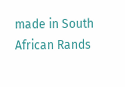made in South African Rands